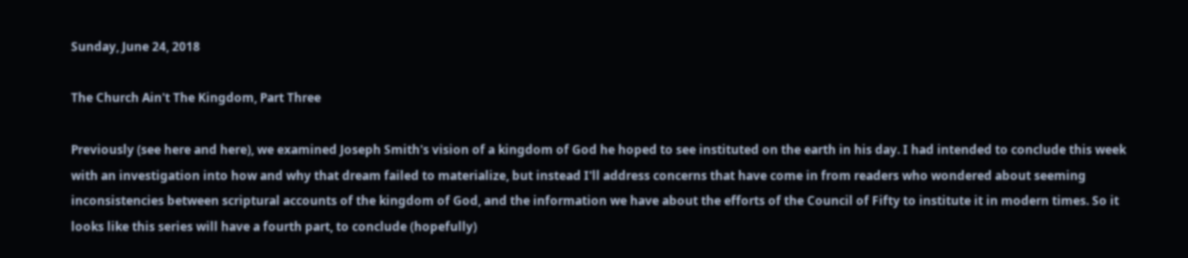Sunday, June 24, 2018

The Church Ain't The Kingdom, Part Three

Previously (see here and here), we examined Joseph Smith's vision of a kingdom of God he hoped to see instituted on the earth in his day. I had intended to conclude this week with an investigation into how and why that dream failed to materialize, but instead I'll address concerns that have come in from readers who wondered about seeming inconsistencies between scriptural accounts of the kingdom of God, and the information we have about the efforts of the Council of Fifty to institute it in modern times. So it looks like this series will have a fourth part, to conclude (hopefully)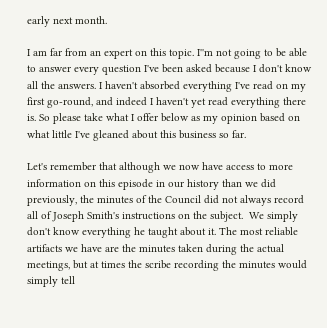early next month.

I am far from an expert on this topic. I''m not going to be able to answer every question I've been asked because I don't know all the answers. I haven't absorbed everything I've read on my first go-round, and indeed I haven't yet read everything there is. So please take what I offer below as my opinion based on what little I've gleaned about this business so far.

Let's remember that although we now have access to more information on this episode in our history than we did previously, the minutes of the Council did not always record all of Joseph Smith's instructions on the subject.  We simply don't know everything he taught about it. The most reliable artifacts we have are the minutes taken during the actual meetings, but at times the scribe recording the minutes would simply tell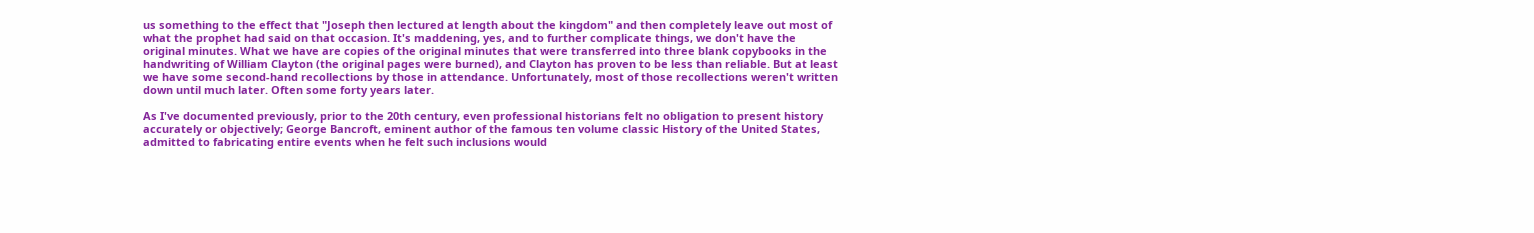us something to the effect that "Joseph then lectured at length about the kingdom" and then completely leave out most of what the prophet had said on that occasion. It's maddening, yes, and to further complicate things, we don't have the original minutes. What we have are copies of the original minutes that were transferred into three blank copybooks in the handwriting of William Clayton (the original pages were burned), and Clayton has proven to be less than reliable. But at least we have some second-hand recollections by those in attendance. Unfortunately, most of those recollections weren't written down until much later. Often some forty years later.

As I've documented previously, prior to the 20th century, even professional historians felt no obligation to present history accurately or objectively; George Bancroft, eminent author of the famous ten volume classic History of the United States, admitted to fabricating entire events when he felt such inclusions would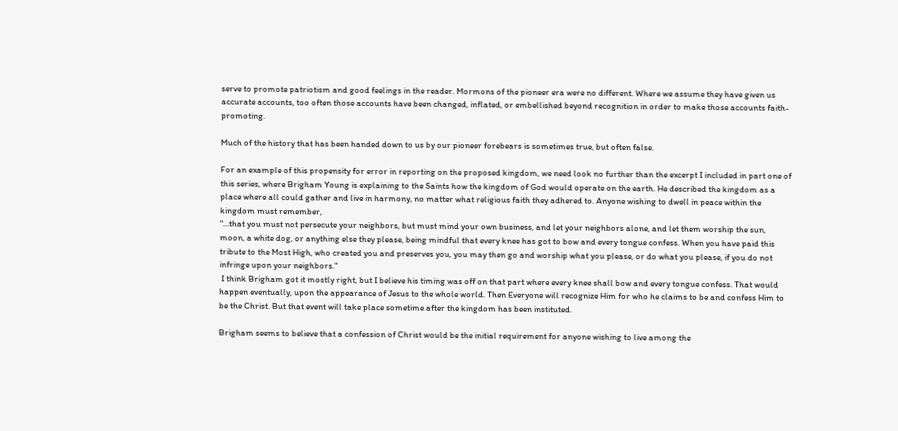serve to promote patriotism and good feelings in the reader. Mormons of the pioneer era were no different. Where we assume they have given us accurate accounts, too often those accounts have been changed, inflated, or embellished beyond recognition in order to make those accounts faith-promoting.

Much of the history that has been handed down to us by our pioneer forebears is sometimes true, but often false.

For an example of this propensity for error in reporting on the proposed kingdom, we need look no further than the excerpt I included in part one of this series, where Brigham Young is explaining to the Saints how the kingdom of God would operate on the earth. He described the kingdom as a place where all could gather and live in harmony, no matter what religious faith they adhered to. Anyone wishing to dwell in peace within the kingdom must remember,
"...that you must not persecute your neighbors, but must mind your own business, and let your neighbors alone, and let them worship the sun, moon, a white dog, or anything else they please, being mindful that every knee has got to bow and every tongue confess. When you have paid this tribute to the Most High, who created you and preserves you, you may then go and worship what you please, or do what you please, if you do not infringe upon your neighbors."
 I think Brigham got it mostly right, but I believe his timing was off on that part where every knee shall bow and every tongue confess. That would happen eventually, upon the appearance of Jesus to the whole world. Then Everyone will recognize Him for who he claims to be and confess Him to be the Christ. But that event will take place sometime after the kingdom has been instituted.

Brigham seems to believe that a confession of Christ would be the initial requirement for anyone wishing to live among the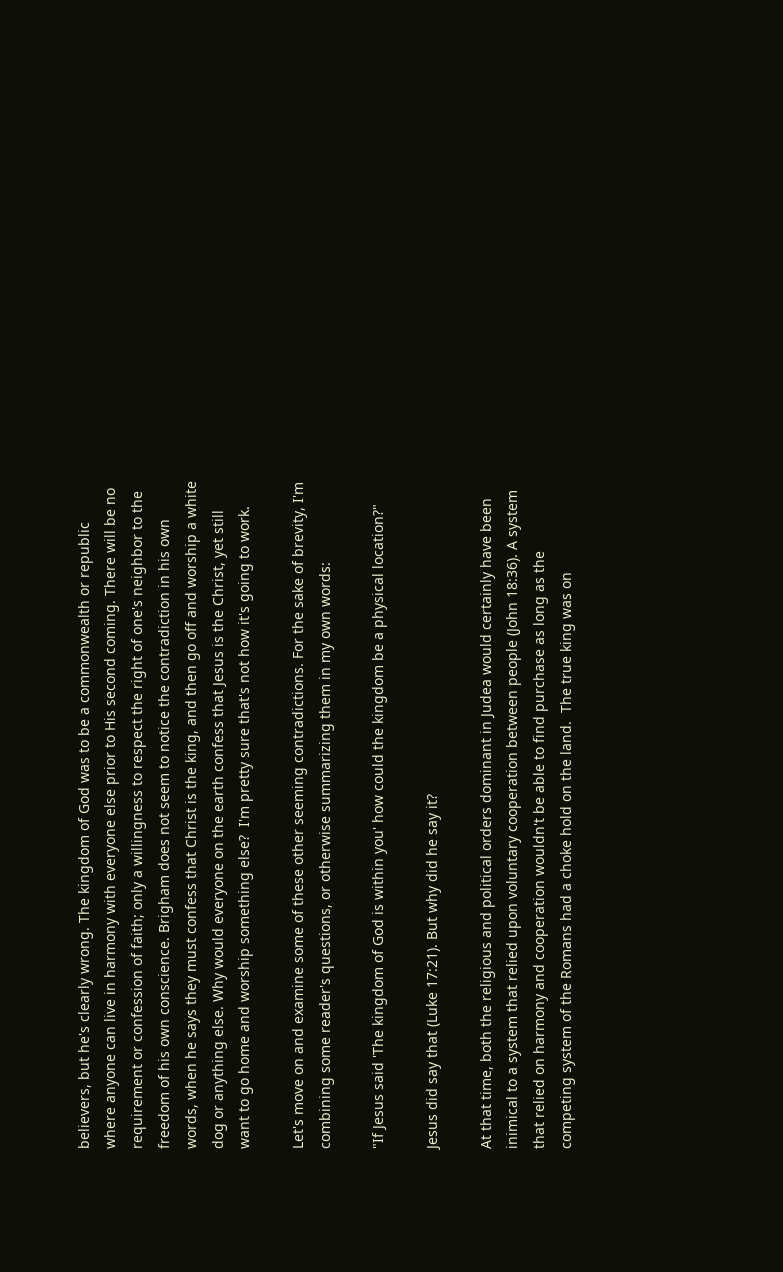believers, but he's clearly wrong. The kingdom of God was to be a commonwealth or republic where anyone can live in harmony with everyone else prior to His second coming. There will be no requirement or confession of faith; only a willingness to respect the right of one's neighbor to the freedom of his own conscience. Brigham does not seem to notice the contradiction in his own words, when he says they must confess that Christ is the king, and then go off and worship a white dog or anything else. Why would everyone on the earth confess that Jesus is the Christ, yet still want to go home and worship something else?  I'm pretty sure that's not how it's going to work.

Let's move on and examine some of these other seeming contradictions. For the sake of brevity, I'm combining some reader's questions, or otherwise summarizing them in my own words:

"If Jesus said 'The kingdom of God is within you' how could the kingdom be a physical location?"

Jesus did say that (Luke 17:21). But why did he say it?

At that time, both the religious and political orders dominant in Judea would certainly have been inimical to a system that relied upon voluntary cooperation between people (John 18:36). A system that relied on harmony and cooperation wouldn't be able to find purchase as long as the competing system of the Romans had a choke hold on the land.  The true king was on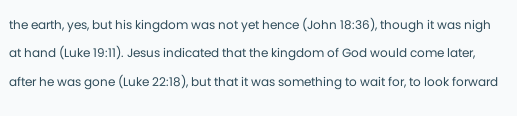the earth, yes, but his kingdom was not yet hence (John 18:36), though it was nigh at hand (Luke 19:11). Jesus indicated that the kingdom of God would come later, after he was gone (Luke 22:18), but that it was something to wait for, to look forward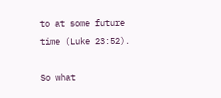to at some future time (Luke 23:52).

So what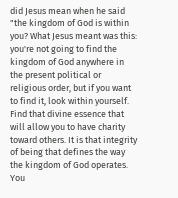did Jesus mean when he said "the kingdom of God is within you? What Jesus meant was this: you're not going to find the kingdom of God anywhere in the present political or religious order, but if you want to find it, look within yourself. Find that divine essence that will allow you to have charity toward others. It is that integrity of being that defines the way the kingdom of God operates. You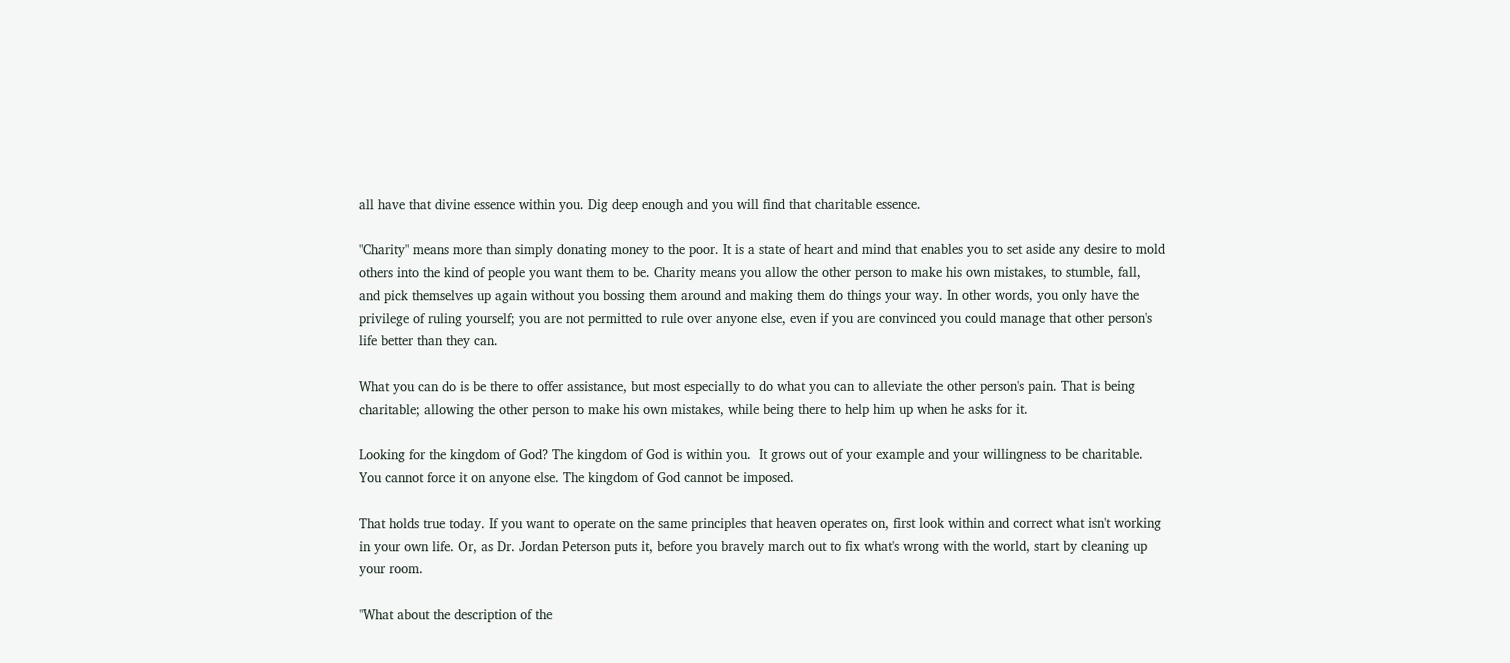all have that divine essence within you. Dig deep enough and you will find that charitable essence.

"Charity" means more than simply donating money to the poor. It is a state of heart and mind that enables you to set aside any desire to mold others into the kind of people you want them to be. Charity means you allow the other person to make his own mistakes, to stumble, fall, and pick themselves up again without you bossing them around and making them do things your way. In other words, you only have the privilege of ruling yourself; you are not permitted to rule over anyone else, even if you are convinced you could manage that other person's life better than they can.

What you can do is be there to offer assistance, but most especially to do what you can to alleviate the other person's pain. That is being charitable; allowing the other person to make his own mistakes, while being there to help him up when he asks for it.

Looking for the kingdom of God? The kingdom of God is within you.  It grows out of your example and your willingness to be charitable. You cannot force it on anyone else. The kingdom of God cannot be imposed.

That holds true today. If you want to operate on the same principles that heaven operates on, first look within and correct what isn't working in your own life. Or, as Dr. Jordan Peterson puts it, before you bravely march out to fix what's wrong with the world, start by cleaning up your room.

"What about the description of the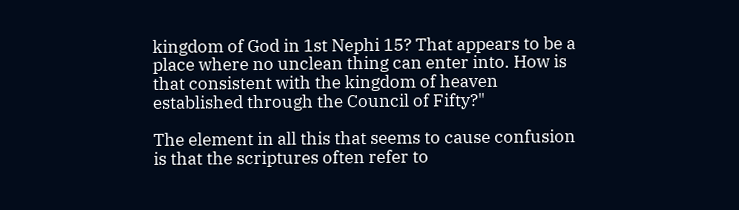kingdom of God in 1st Nephi 15? That appears to be a place where no unclean thing can enter into. How is that consistent with the kingdom of heaven established through the Council of Fifty?"

The element in all this that seems to cause confusion is that the scriptures often refer to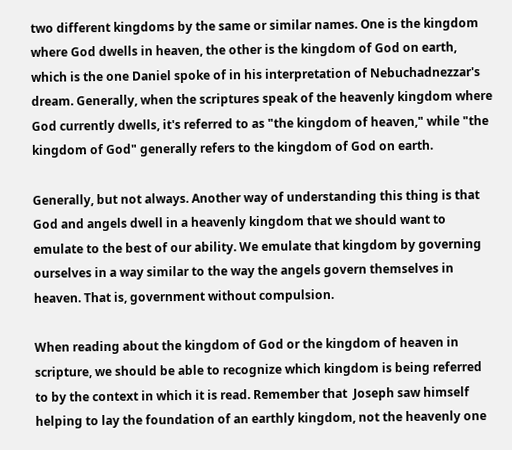two different kingdoms by the same or similar names. One is the kingdom where God dwells in heaven, the other is the kingdom of God on earth, which is the one Daniel spoke of in his interpretation of Nebuchadnezzar's dream. Generally, when the scriptures speak of the heavenly kingdom where God currently dwells, it's referred to as "the kingdom of heaven," while "the kingdom of God" generally refers to the kingdom of God on earth.

Generally, but not always. Another way of understanding this thing is that God and angels dwell in a heavenly kingdom that we should want to emulate to the best of our ability. We emulate that kingdom by governing ourselves in a way similar to the way the angels govern themselves in heaven. That is, government without compulsion.

When reading about the kingdom of God or the kingdom of heaven in scripture, we should be able to recognize which kingdom is being referred to by the context in which it is read. Remember that  Joseph saw himself helping to lay the foundation of an earthly kingdom, not the heavenly one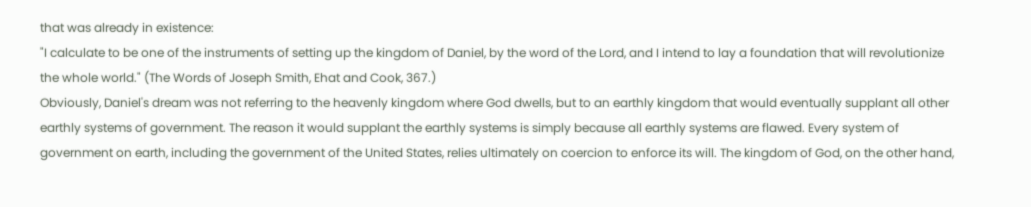that was already in existence:
"I calculate to be one of the instruments of setting up the kingdom of Daniel, by the word of the Lord, and I intend to lay a foundation that will revolutionize the whole world." (The Words of Joseph Smith, Ehat and Cook, 367.)
Obviously, Daniel's dream was not referring to the heavenly kingdom where God dwells, but to an earthly kingdom that would eventually supplant all other earthly systems of government. The reason it would supplant the earthly systems is simply because all earthly systems are flawed. Every system of government on earth, including the government of the United States, relies ultimately on coercion to enforce its will. The kingdom of God, on the other hand,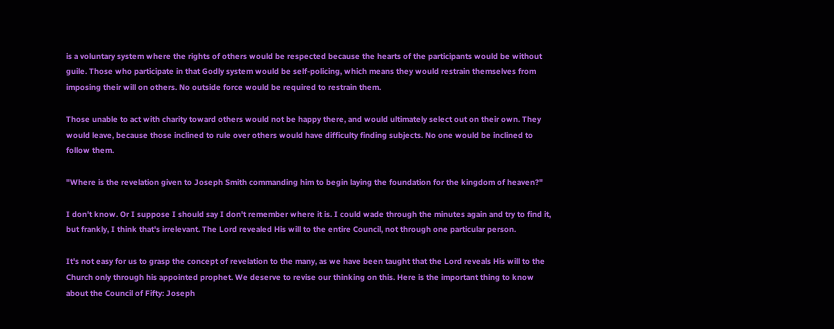is a voluntary system where the rights of others would be respected because the hearts of the participants would be without guile. Those who participate in that Godly system would be self-policing, which means they would restrain themselves from imposing their will on others. No outside force would be required to restrain them.

Those unable to act with charity toward others would not be happy there, and would ultimately select out on their own. They would leave, because those inclined to rule over others would have difficulty finding subjects. No one would be inclined to follow them.

"Where is the revelation given to Joseph Smith commanding him to begin laying the foundation for the kingdom of heaven?"

I don't know. Or I suppose I should say I don't remember where it is. I could wade through the minutes again and try to find it, but frankly, I think that's irrelevant. The Lord revealed His will to the entire Council, not through one particular person.

It's not easy for us to grasp the concept of revelation to the many, as we have been taught that the Lord reveals His will to the Church only through his appointed prophet. We deserve to revise our thinking on this. Here is the important thing to know about the Council of Fifty: Joseph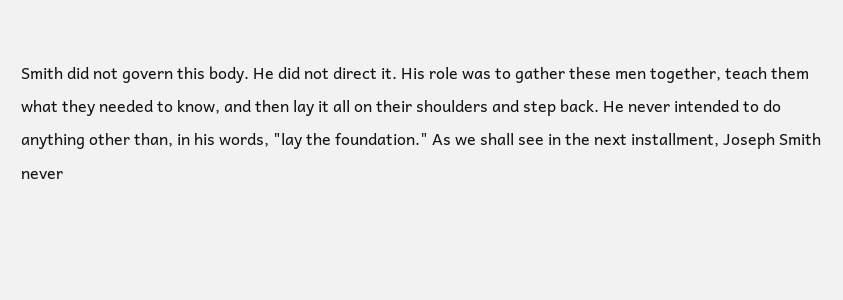Smith did not govern this body. He did not direct it. His role was to gather these men together, teach them what they needed to know, and then lay it all on their shoulders and step back. He never intended to do anything other than, in his words, "lay the foundation." As we shall see in the next installment, Joseph Smith never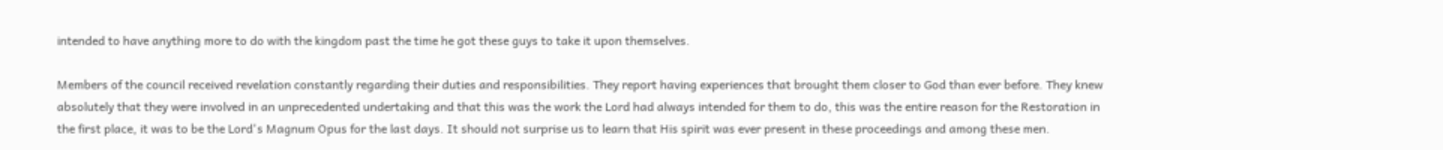intended to have anything more to do with the kingdom past the time he got these guys to take it upon themselves.

Members of the council received revelation constantly regarding their duties and responsibilities. They report having experiences that brought them closer to God than ever before. They knew absolutely that they were involved in an unprecedented undertaking and that this was the work the Lord had always intended for them to do, this was the entire reason for the Restoration in the first place, it was to be the Lord's Magnum Opus for the last days. It should not surprise us to learn that His spirit was ever present in these proceedings and among these men.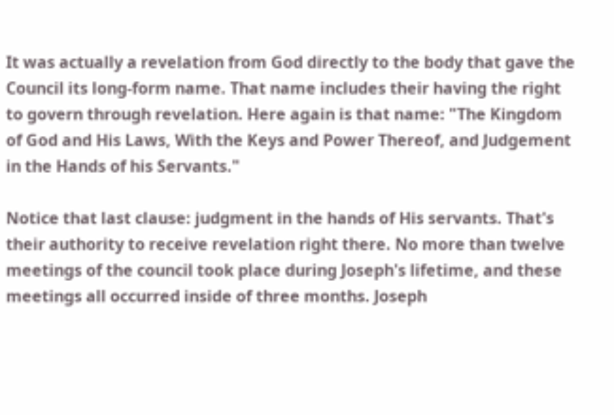It was actually a revelation from God directly to the body that gave the Council its long-form name. That name includes their having the right to govern through revelation. Here again is that name: "The Kingdom of God and His Laws, With the Keys and Power Thereof, and Judgement in the Hands of his Servants."

Notice that last clause: judgment in the hands of His servants. That's their authority to receive revelation right there. No more than twelve meetings of the council took place during Joseph's lifetime, and these meetings all occurred inside of three months. Joseph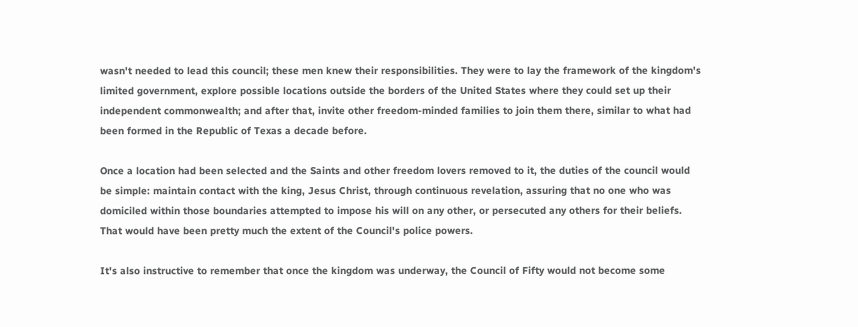wasn't needed to lead this council; these men knew their responsibilities. They were to lay the framework of the kingdom's limited government, explore possible locations outside the borders of the United States where they could set up their independent commonwealth; and after that, invite other freedom-minded families to join them there, similar to what had been formed in the Republic of Texas a decade before.

Once a location had been selected and the Saints and other freedom lovers removed to it, the duties of the council would be simple: maintain contact with the king, Jesus Christ, through continuous revelation, assuring that no one who was domiciled within those boundaries attempted to impose his will on any other, or persecuted any others for their beliefs. That would have been pretty much the extent of the Council's police powers.

It's also instructive to remember that once the kingdom was underway, the Council of Fifty would not become some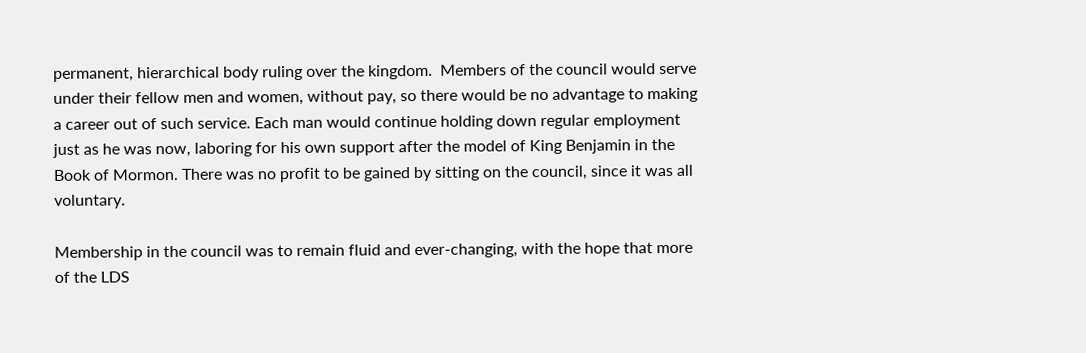permanent, hierarchical body ruling over the kingdom.  Members of the council would serve under their fellow men and women, without pay, so there would be no advantage to making a career out of such service. Each man would continue holding down regular employment just as he was now, laboring for his own support after the model of King Benjamin in the Book of Mormon. There was no profit to be gained by sitting on the council, since it was all voluntary.

Membership in the council was to remain fluid and ever-changing, with the hope that more of the LDS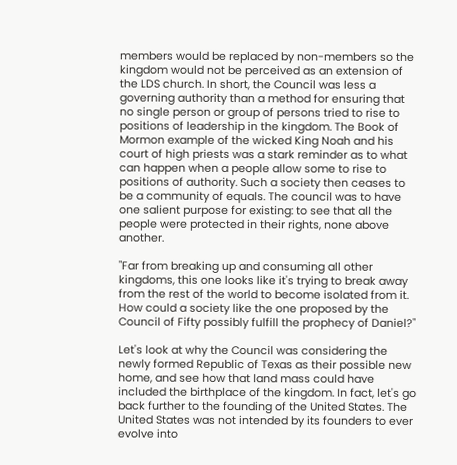members would be replaced by non-members so the kingdom would not be perceived as an extension of the LDS church. In short, the Council was less a governing authority than a method for ensuring that no single person or group of persons tried to rise to positions of leadership in the kingdom. The Book of Mormon example of the wicked King Noah and his court of high priests was a stark reminder as to what can happen when a people allow some to rise to positions of authority. Such a society then ceases to be a community of equals. The council was to have one salient purpose for existing: to see that all the people were protected in their rights, none above another.

"Far from breaking up and consuming all other kingdoms, this one looks like it's trying to break away from the rest of the world to become isolated from it. How could a society like the one proposed by the Council of Fifty possibly fulfill the prophecy of Daniel?"

Let's look at why the Council was considering the newly formed Republic of Texas as their possible new home, and see how that land mass could have included the birthplace of the kingdom. In fact, let's go back further to the founding of the United States. The United States was not intended by its founders to ever evolve into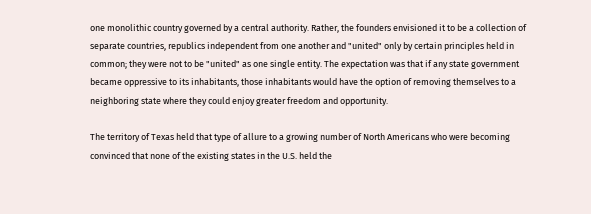one monolithic country governed by a central authority. Rather, the founders envisioned it to be a collection of separate countries, republics independent from one another and "united" only by certain principles held in common; they were not to be "united" as one single entity. The expectation was that if any state government became oppressive to its inhabitants, those inhabitants would have the option of removing themselves to a neighboring state where they could enjoy greater freedom and opportunity.

The territory of Texas held that type of allure to a growing number of North Americans who were becoming convinced that none of the existing states in the U.S. held the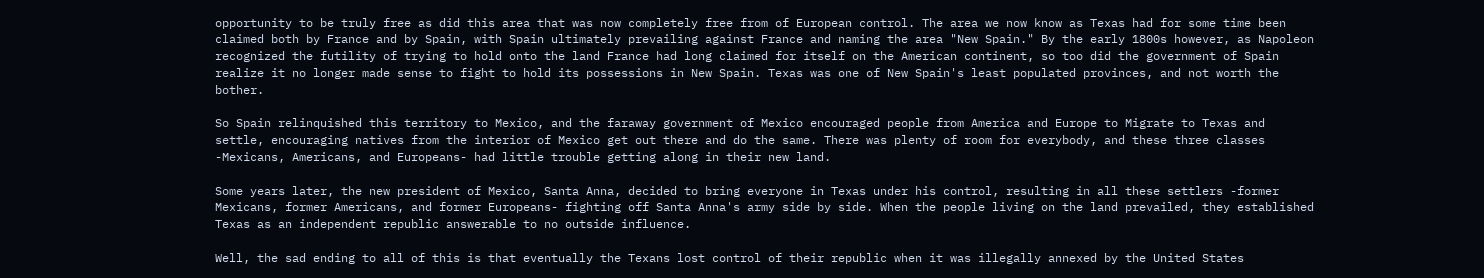opportunity to be truly free as did this area that was now completely free from of European control. The area we now know as Texas had for some time been claimed both by France and by Spain, with Spain ultimately prevailing against France and naming the area "New Spain." By the early 1800s however, as Napoleon recognized the futility of trying to hold onto the land France had long claimed for itself on the American continent, so too did the government of Spain realize it no longer made sense to fight to hold its possessions in New Spain. Texas was one of New Spain's least populated provinces, and not worth the bother.

So Spain relinquished this territory to Mexico, and the faraway government of Mexico encouraged people from America and Europe to Migrate to Texas and settle, encouraging natives from the interior of Mexico get out there and do the same. There was plenty of room for everybody, and these three classes -Mexicans, Americans, and Europeans- had little trouble getting along in their new land.

Some years later, the new president of Mexico, Santa Anna, decided to bring everyone in Texas under his control, resulting in all these settlers -former Mexicans, former Americans, and former Europeans- fighting off Santa Anna's army side by side. When the people living on the land prevailed, they established Texas as an independent republic answerable to no outside influence.

Well, the sad ending to all of this is that eventually the Texans lost control of their republic when it was illegally annexed by the United States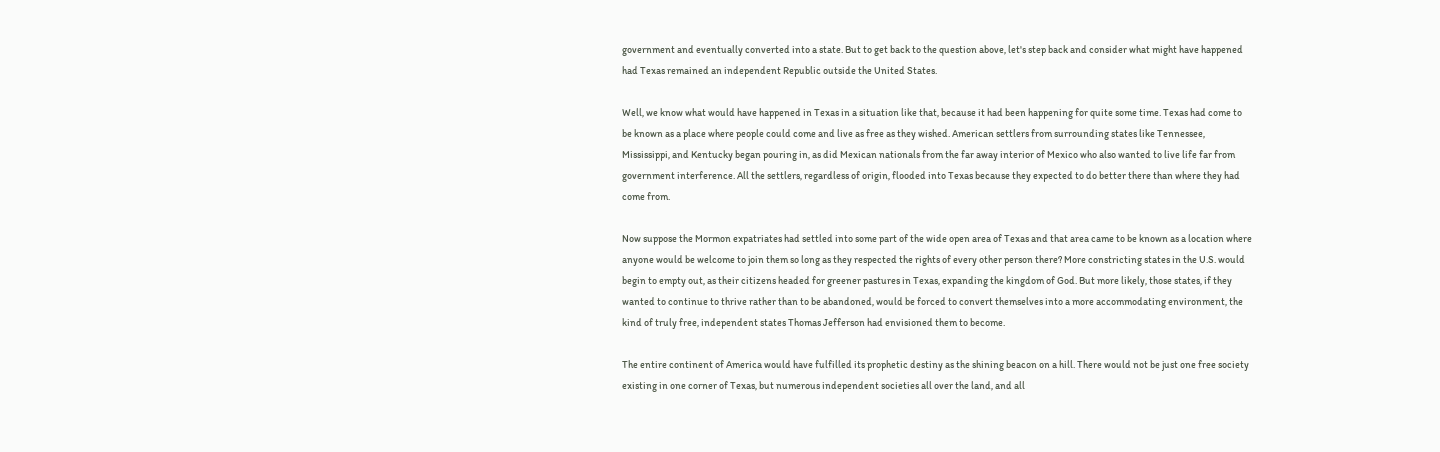government and eventually converted into a state. But to get back to the question above, let's step back and consider what might have happened had Texas remained an independent Republic outside the United States.

Well, we know what would have happened in Texas in a situation like that, because it had been happening for quite some time. Texas had come to be known as a place where people could come and live as free as they wished. American settlers from surrounding states like Tennessee, Mississippi, and Kentucky began pouring in, as did Mexican nationals from the far away interior of Mexico who also wanted to live life far from government interference. All the settlers, regardless of origin, flooded into Texas because they expected to do better there than where they had come from.

Now suppose the Mormon expatriates had settled into some part of the wide open area of Texas and that area came to be known as a location where anyone would be welcome to join them so long as they respected the rights of every other person there? More constricting states in the U.S. would begin to empty out, as their citizens headed for greener pastures in Texas, expanding the kingdom of God. But more likely, those states, if they wanted to continue to thrive rather than to be abandoned, would be forced to convert themselves into a more accommodating environment, the kind of truly free, independent states Thomas Jefferson had envisioned them to become.

The entire continent of America would have fulfilled its prophetic destiny as the shining beacon on a hill. There would not be just one free society existing in one corner of Texas, but numerous independent societies all over the land, and all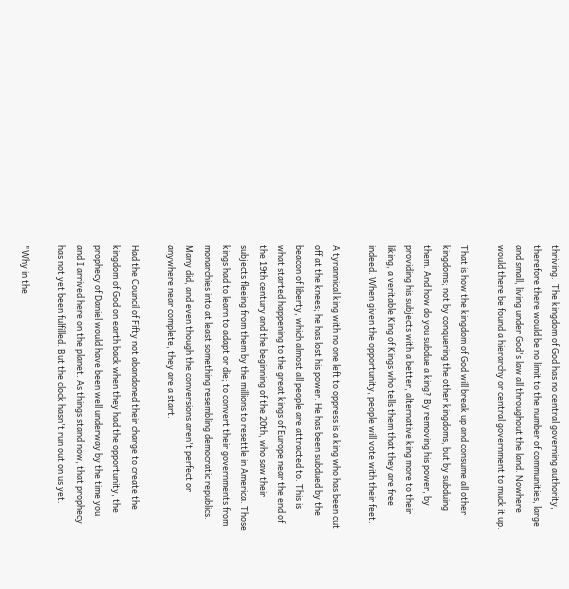thriving.  The kingdom of God has no central governing authority, therefore there would be no limit to the number of communities, large and small, living under God's law all throughout the land. Nowhere would there be found a hierarchy or central government to muck it up.

That is how the kingdom of God will break up and consume all other kingdoms; not by conquering the other kingdoms, but by subduing them. And how do you subdue a king? By removing his power, by providing his subjects with a better, alternative king more to their liking, a veritable King of Kings who tells them that they are free indeed. When given the opportunity, people will vote with their feet.

A tyrannical king with no one left to oppress is a king who has been cut off at the knees; he has lost his power. He has been subdued by the beacon of liberty, which almost all people are attracted to. This is what started happening to the great kings of Europe near the end of the 19th century and the beginning of the 20th, who saw their subjects fleeing from them by the millions to resettle in America. Those kings had to learn to adapt or die; to convert their governments from monarchies into at least something resembling democratic republics. Many did, and even though the conversions aren't perfect or anywhere near complete, they are a start.

Had the Council of Fifty not abandoned their charge to create the kingdom of God on earth back when they had the opportunity, the prophecy of Daniel would have been well underway by the time you and I arrived here on the planet. As things stand now, that prophecy has not yet been fulfilled. But the clock hasn't run out on us yet.

"Why in the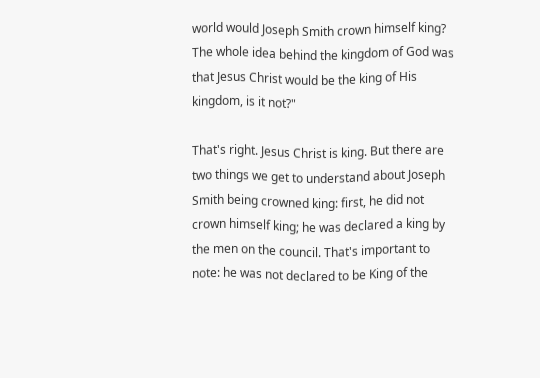world would Joseph Smith crown himself king? The whole idea behind the kingdom of God was that Jesus Christ would be the king of His kingdom, is it not?"

That's right. Jesus Christ is king. But there are two things we get to understand about Joseph Smith being crowned king: first, he did not crown himself king; he was declared a king by the men on the council. That's important to note: he was not declared to be King of the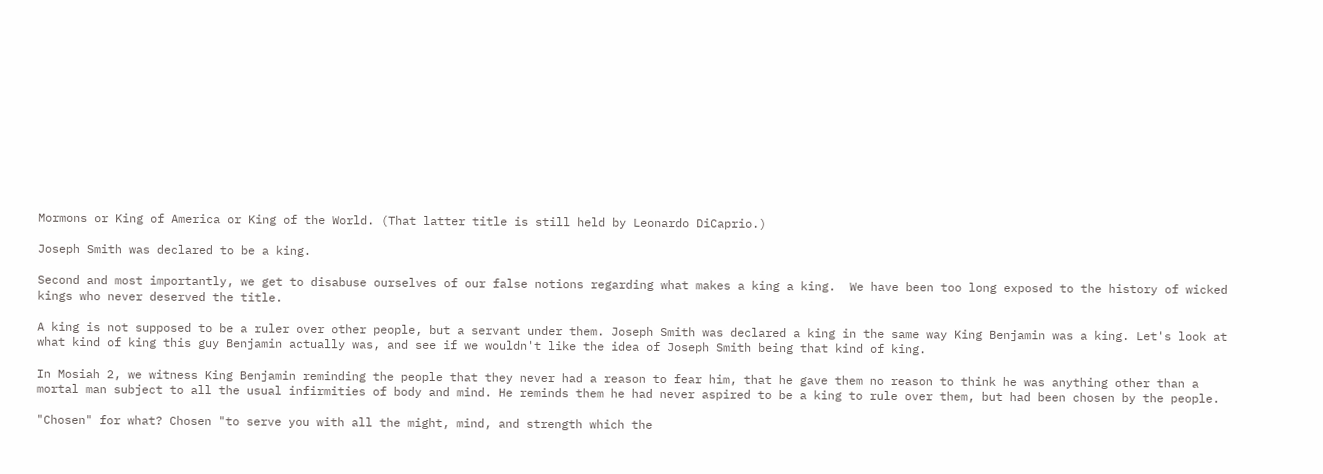Mormons or King of America or King of the World. (That latter title is still held by Leonardo DiCaprio.)

Joseph Smith was declared to be a king.

Second and most importantly, we get to disabuse ourselves of our false notions regarding what makes a king a king.  We have been too long exposed to the history of wicked kings who never deserved the title.

A king is not supposed to be a ruler over other people, but a servant under them. Joseph Smith was declared a king in the same way King Benjamin was a king. Let's look at what kind of king this guy Benjamin actually was, and see if we wouldn't like the idea of Joseph Smith being that kind of king.

In Mosiah 2, we witness King Benjamin reminding the people that they never had a reason to fear him, that he gave them no reason to think he was anything other than a mortal man subject to all the usual infirmities of body and mind. He reminds them he had never aspired to be a king to rule over them, but had been chosen by the people.

"Chosen" for what? Chosen "to serve you with all the might, mind, and strength which the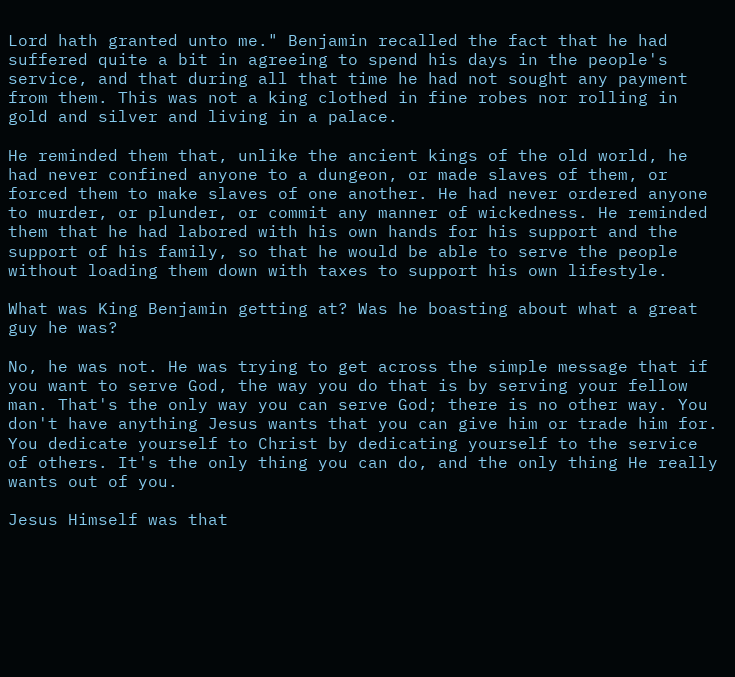Lord hath granted unto me." Benjamin recalled the fact that he had suffered quite a bit in agreeing to spend his days in the people's service, and that during all that time he had not sought any payment from them. This was not a king clothed in fine robes nor rolling in gold and silver and living in a palace.

He reminded them that, unlike the ancient kings of the old world, he had never confined anyone to a dungeon, or made slaves of them, or forced them to make slaves of one another. He had never ordered anyone to murder, or plunder, or commit any manner of wickedness. He reminded them that he had labored with his own hands for his support and the support of his family, so that he would be able to serve the people without loading them down with taxes to support his own lifestyle.

What was King Benjamin getting at? Was he boasting about what a great guy he was?

No, he was not. He was trying to get across the simple message that if you want to serve God, the way you do that is by serving your fellow man. That's the only way you can serve God; there is no other way. You don't have anything Jesus wants that you can give him or trade him for. You dedicate yourself to Christ by dedicating yourself to the service of others. It's the only thing you can do, and the only thing He really wants out of you.

Jesus Himself was that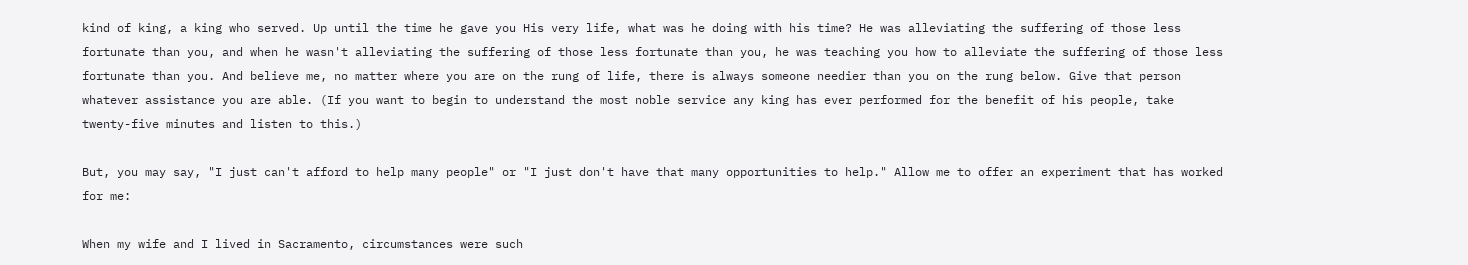kind of king, a king who served. Up until the time he gave you His very life, what was he doing with his time? He was alleviating the suffering of those less fortunate than you, and when he wasn't alleviating the suffering of those less fortunate than you, he was teaching you how to alleviate the suffering of those less fortunate than you. And believe me, no matter where you are on the rung of life, there is always someone needier than you on the rung below. Give that person whatever assistance you are able. (If you want to begin to understand the most noble service any king has ever performed for the benefit of his people, take twenty-five minutes and listen to this.)

But, you may say, "I just can't afford to help many people" or "I just don't have that many opportunities to help." Allow me to offer an experiment that has worked for me:

When my wife and I lived in Sacramento, circumstances were such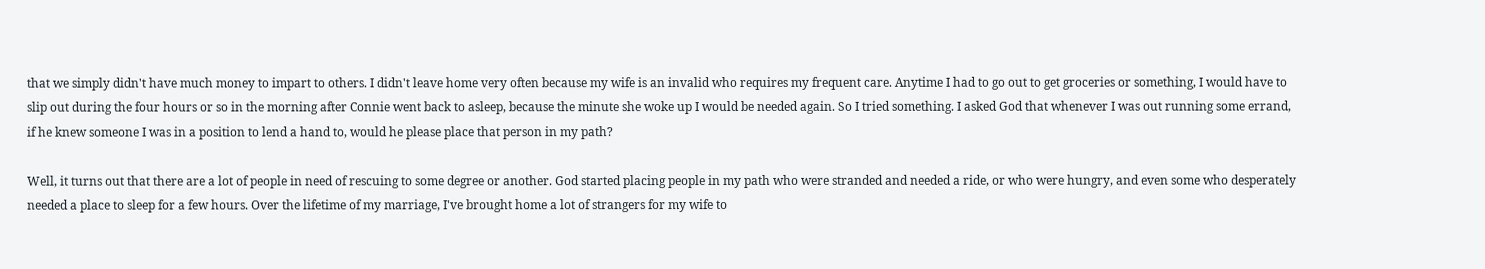that we simply didn't have much money to impart to others. I didn't leave home very often because my wife is an invalid who requires my frequent care. Anytime I had to go out to get groceries or something, I would have to slip out during the four hours or so in the morning after Connie went back to asleep, because the minute she woke up I would be needed again. So I tried something. I asked God that whenever I was out running some errand, if he knew someone I was in a position to lend a hand to, would he please place that person in my path?

Well, it turns out that there are a lot of people in need of rescuing to some degree or another. God started placing people in my path who were stranded and needed a ride, or who were hungry, and even some who desperately needed a place to sleep for a few hours. Over the lifetime of my marriage, I've brought home a lot of strangers for my wife to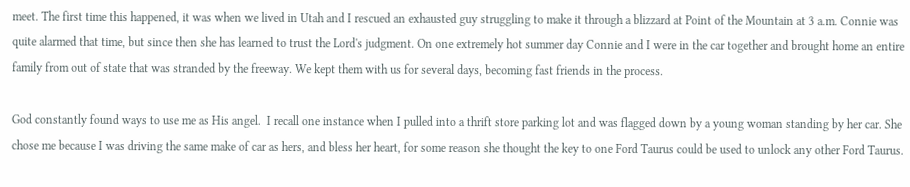meet. The first time this happened, it was when we lived in Utah and I rescued an exhausted guy struggling to make it through a blizzard at Point of the Mountain at 3 a.m. Connie was quite alarmed that time, but since then she has learned to trust the Lord's judgment. On one extremely hot summer day Connie and I were in the car together and brought home an entire family from out of state that was stranded by the freeway. We kept them with us for several days, becoming fast friends in the process.

God constantly found ways to use me as His angel.  I recall one instance when I pulled into a thrift store parking lot and was flagged down by a young woman standing by her car. She chose me because I was driving the same make of car as hers, and bless her heart, for some reason she thought the key to one Ford Taurus could be used to unlock any other Ford Taurus.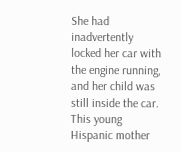She had inadvertently locked her car with the engine running, and her child was still inside the car. This young Hispanic mother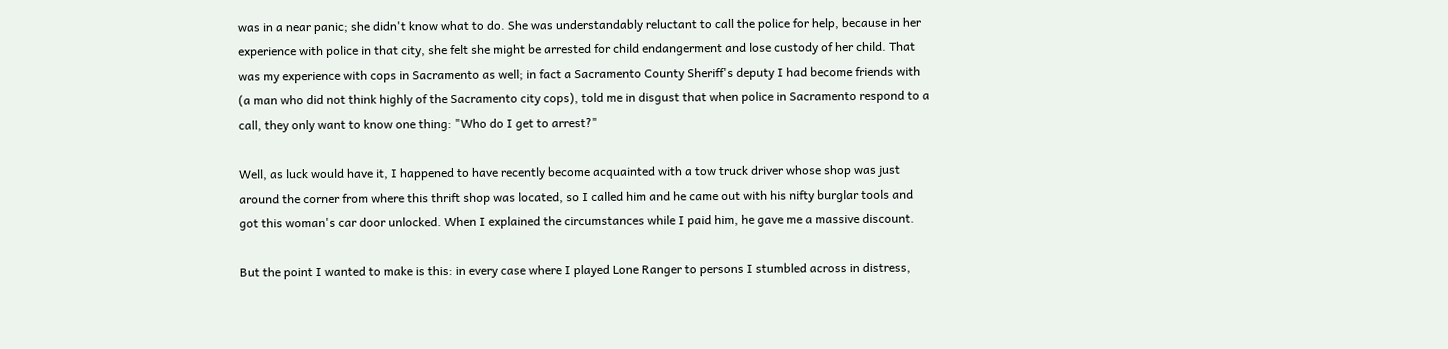was in a near panic; she didn't know what to do. She was understandably reluctant to call the police for help, because in her experience with police in that city, she felt she might be arrested for child endangerment and lose custody of her child. That was my experience with cops in Sacramento as well; in fact a Sacramento County Sheriff's deputy I had become friends with (a man who did not think highly of the Sacramento city cops), told me in disgust that when police in Sacramento respond to a call, they only want to know one thing: "Who do I get to arrest?"

Well, as luck would have it, I happened to have recently become acquainted with a tow truck driver whose shop was just around the corner from where this thrift shop was located, so I called him and he came out with his nifty burglar tools and got this woman's car door unlocked. When I explained the circumstances while I paid him, he gave me a massive discount.

But the point I wanted to make is this: in every case where I played Lone Ranger to persons I stumbled across in distress,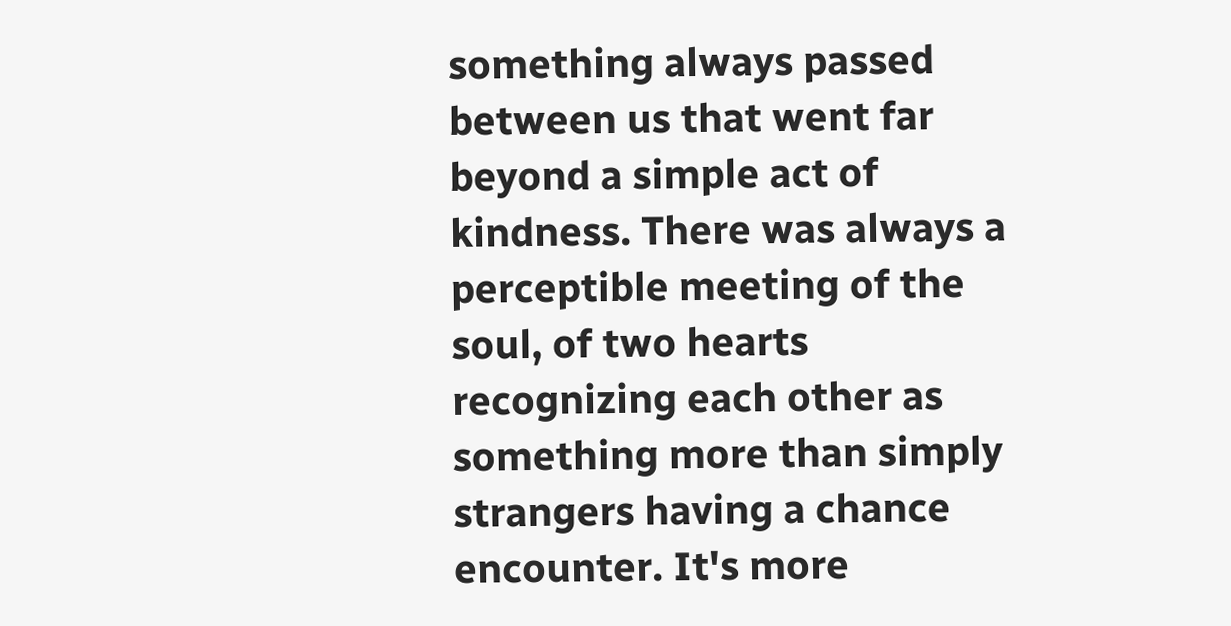something always passed between us that went far beyond a simple act of kindness. There was always a perceptible meeting of the soul, of two hearts recognizing each other as something more than simply strangers having a chance encounter. It's more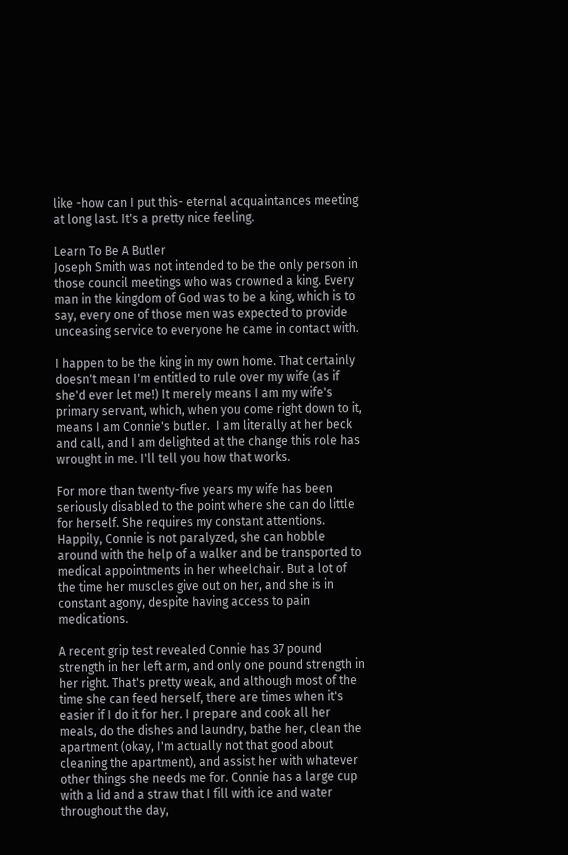like -how can I put this- eternal acquaintances meeting at long last. It's a pretty nice feeling.

Learn To Be A Butler
Joseph Smith was not intended to be the only person in those council meetings who was crowned a king. Every man in the kingdom of God was to be a king, which is to say, every one of those men was expected to provide unceasing service to everyone he came in contact with.

I happen to be the king in my own home. That certainly doesn't mean I'm entitled to rule over my wife (as if she'd ever let me!) It merely means I am my wife's primary servant, which, when you come right down to it, means I am Connie's butler.  I am literally at her beck and call, and I am delighted at the change this role has wrought in me. I'll tell you how that works.

For more than twenty-five years my wife has been seriously disabled to the point where she can do little for herself. She requires my constant attentions. Happily, Connie is not paralyzed, she can hobble around with the help of a walker and be transported to medical appointments in her wheelchair. But a lot of the time her muscles give out on her, and she is in constant agony, despite having access to pain medications.

A recent grip test revealed Connie has 37 pound strength in her left arm, and only one pound strength in her right. That's pretty weak, and although most of the time she can feed herself, there are times when it's easier if I do it for her. I prepare and cook all her meals, do the dishes and laundry, bathe her, clean the apartment (okay, I'm actually not that good about cleaning the apartment), and assist her with whatever other things she needs me for. Connie has a large cup with a lid and a straw that I fill with ice and water throughout the day,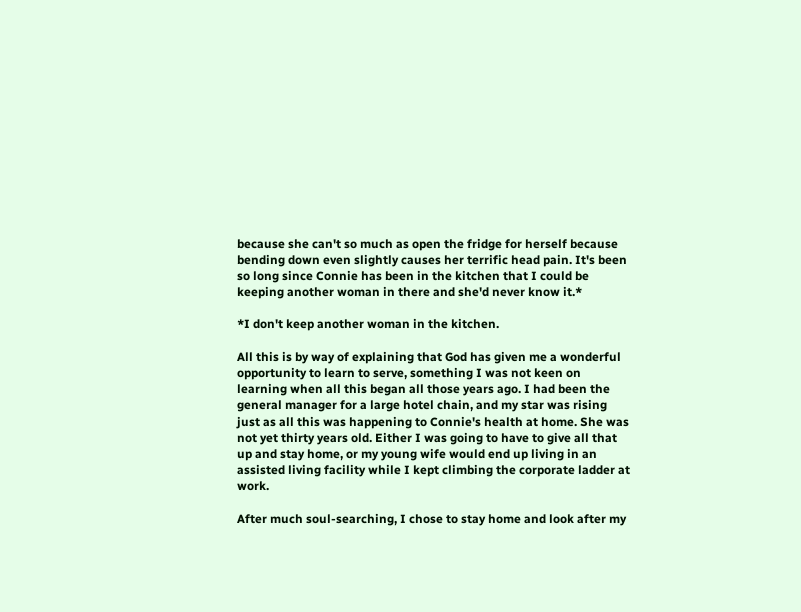because she can't so much as open the fridge for herself because bending down even slightly causes her terrific head pain. It's been so long since Connie has been in the kitchen that I could be keeping another woman in there and she'd never know it.*

*I don't keep another woman in the kitchen.

All this is by way of explaining that God has given me a wonderful opportunity to learn to serve, something I was not keen on learning when all this began all those years ago. I had been the general manager for a large hotel chain, and my star was rising just as all this was happening to Connie's health at home. She was not yet thirty years old. Either I was going to have to give all that up and stay home, or my young wife would end up living in an assisted living facility while I kept climbing the corporate ladder at work.

After much soul-searching, I chose to stay home and look after my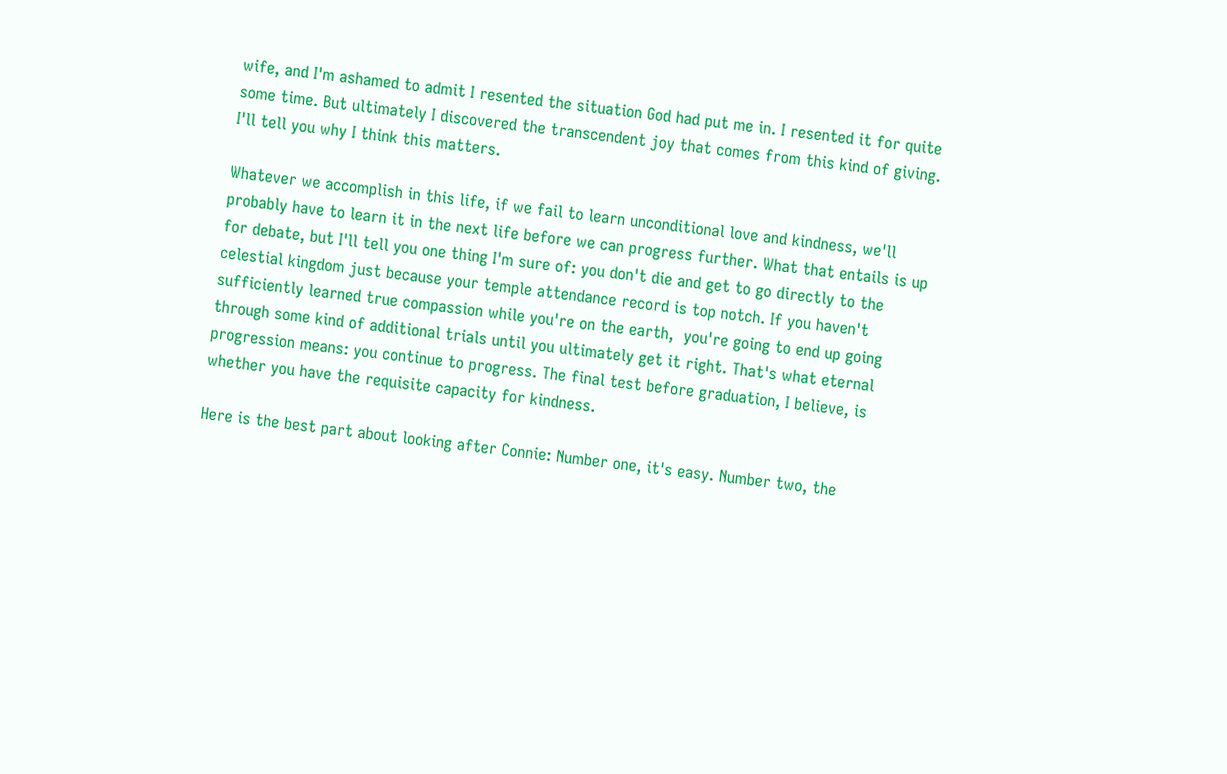wife, and I'm ashamed to admit I resented the situation God had put me in. I resented it for quite some time. But ultimately I discovered the transcendent joy that comes from this kind of giving. I'll tell you why I think this matters.

Whatever we accomplish in this life, if we fail to learn unconditional love and kindness, we'll probably have to learn it in the next life before we can progress further. What that entails is up for debate, but I'll tell you one thing I'm sure of: you don't die and get to go directly to the celestial kingdom just because your temple attendance record is top notch. If you haven't sufficiently learned true compassion while you're on the earth,  you're going to end up going through some kind of additional trials until you ultimately get it right. That's what eternal progression means: you continue to progress. The final test before graduation, I believe, is whether you have the requisite capacity for kindness.

Here is the best part about looking after Connie: Number one, it's easy. Number two, the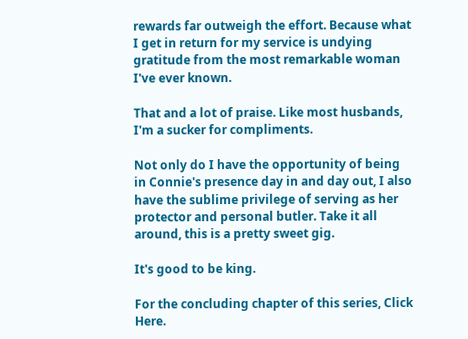rewards far outweigh the effort. Because what I get in return for my service is undying gratitude from the most remarkable woman I've ever known.

That and a lot of praise. Like most husbands, I'm a sucker for compliments.

Not only do I have the opportunity of being in Connie's presence day in and day out, I also have the sublime privilege of serving as her protector and personal butler. Take it all around, this is a pretty sweet gig.

It's good to be king.

For the concluding chapter of this series, Click Here.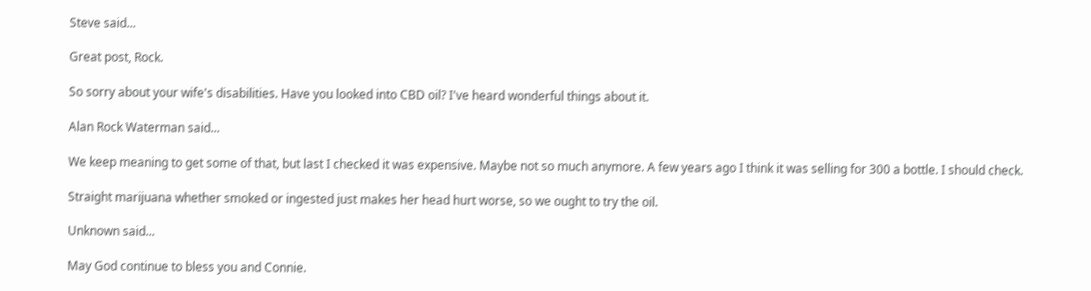Steve said...

Great post, Rock.

So sorry about your wife's disabilities. Have you looked into CBD oil? I've heard wonderful things about it.

Alan Rock Waterman said...

We keep meaning to get some of that, but last I checked it was expensive. Maybe not so much anymore. A few years ago I think it was selling for 300 a bottle. I should check.

Straight marijuana whether smoked or ingested just makes her head hurt worse, so we ought to try the oil.

Unknown said...

May God continue to bless you and Connie.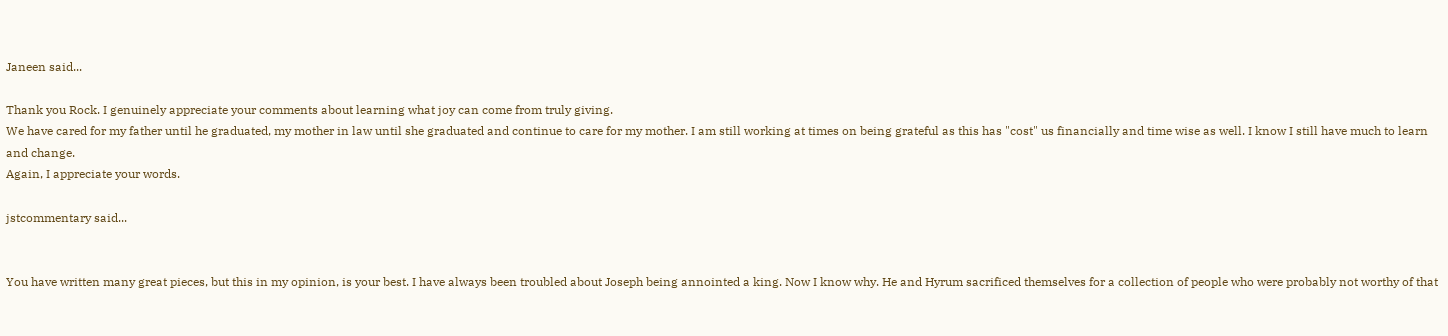Janeen said...

Thank you Rock. I genuinely appreciate your comments about learning what joy can come from truly giving.
We have cared for my father until he graduated, my mother in law until she graduated and continue to care for my mother. I am still working at times on being grateful as this has "cost" us financially and time wise as well. I know I still have much to learn and change.
Again, I appreciate your words.

jstcommentary said...


You have written many great pieces, but this in my opinion, is your best. I have always been troubled about Joseph being annointed a king. Now I know why. He and Hyrum sacrificed themselves for a collection of people who were probably not worthy of that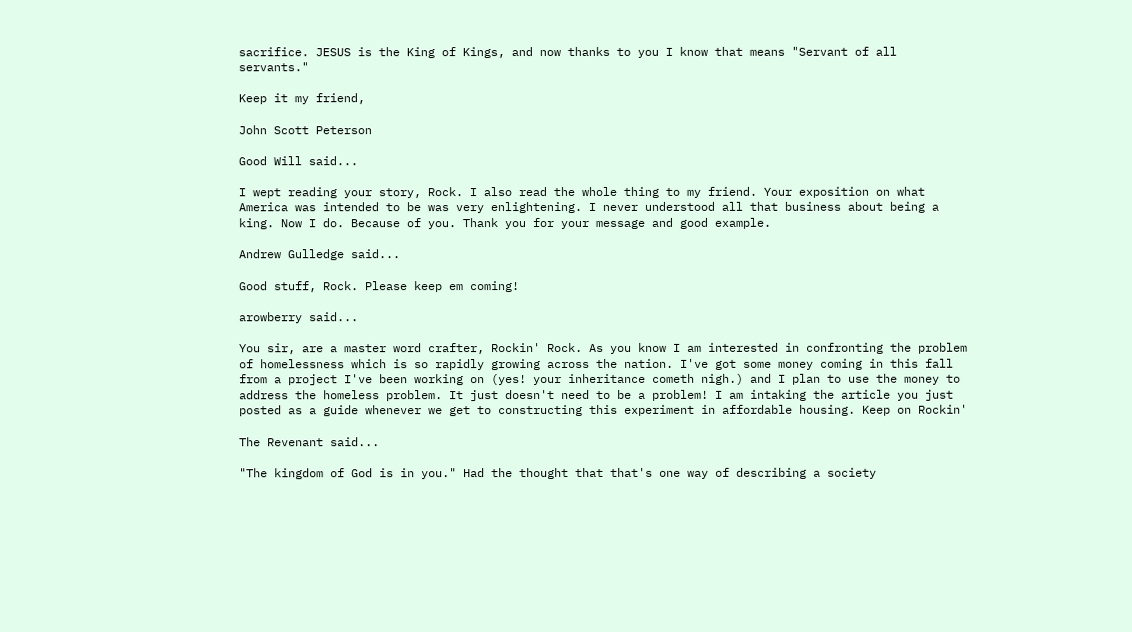sacrifice. JESUS is the King of Kings, and now thanks to you I know that means "Servant of all servants."

Keep it my friend,

John Scott Peterson

Good Will said...

I wept reading your story, Rock. I also read the whole thing to my friend. Your exposition on what America was intended to be was very enlightening. I never understood all that business about being a king. Now I do. Because of you. Thank you for your message and good example.

Andrew Gulledge said...

Good stuff, Rock. Please keep em coming!

arowberry said...

You sir, are a master word crafter, Rockin' Rock. As you know I am interested in confronting the problem of homelessness which is so rapidly growing across the nation. I've got some money coming in this fall from a project I've been working on (yes! your inheritance cometh nigh.) and I plan to use the money to address the homeless problem. It just doesn't need to be a problem! I am intaking the article you just posted as a guide whenever we get to constructing this experiment in affordable housing. Keep on Rockin'

The Revenant said...

"The kingdom of God is in you." Had the thought that that's one way of describing a society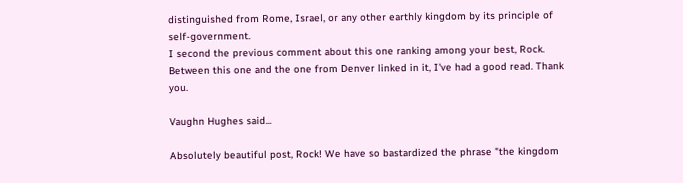distinguished from Rome, Israel, or any other earthly kingdom by its principle of self-government.
I second the previous comment about this one ranking among your best, Rock. Between this one and the one from Denver linked in it, I've had a good read. Thank you.

Vaughn Hughes said...

Absolutely beautiful post, Rock! We have so bastardized the phrase "the kingdom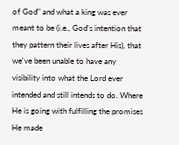of God" and what a king was ever meant to be (i.e., God's intention that they pattern their lives after His), that we've been unable to have any visibility into what the Lord ever intended and still intends to do. Where He is going with fulfilling the promises He made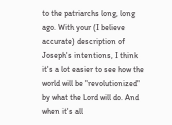to the patriarchs long, long ago. With your (I believe accurate) description of Joseph's intentions, I think it's a lot easier to see how the world will be "revolutionized" by what the Lord will do. And when it's all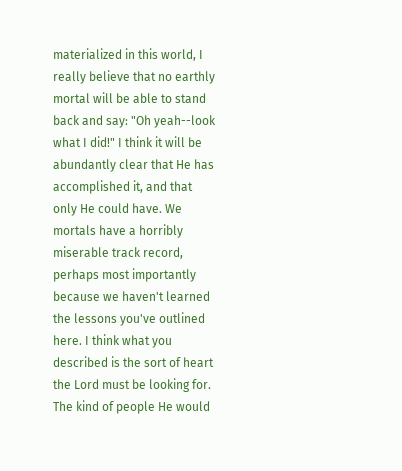materialized in this world, I really believe that no earthly mortal will be able to stand back and say: "Oh yeah--look what I did!" I think it will be abundantly clear that He has accomplished it, and that only He could have. We mortals have a horribly miserable track record, perhaps most importantly because we haven't learned the lessons you've outlined here. I think what you described is the sort of heart the Lord must be looking for. The kind of people He would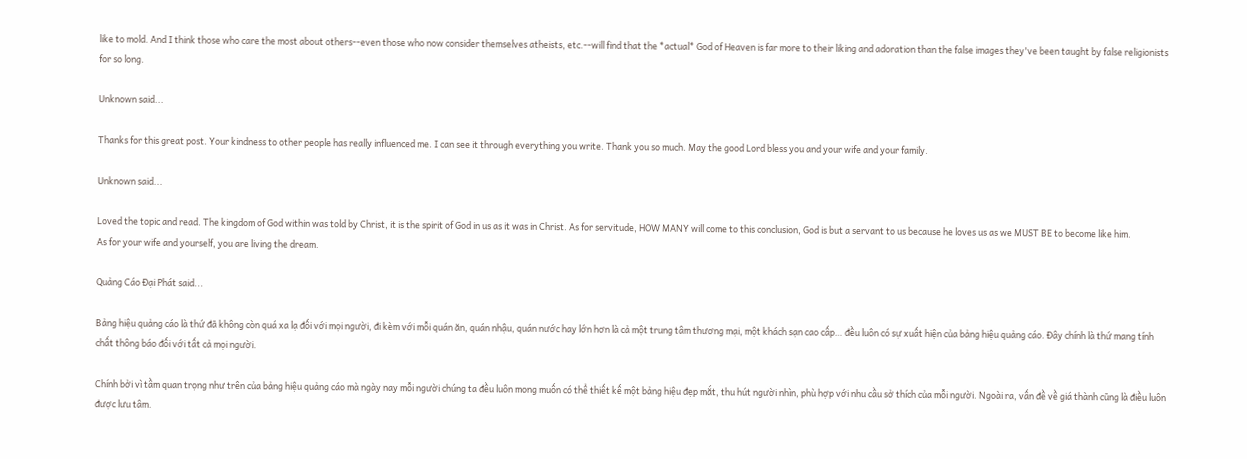like to mold. And I think those who care the most about others--even those who now consider themselves atheists, etc.--will find that the *actual* God of Heaven is far more to their liking and adoration than the false images they've been taught by false religionists for so long.

Unknown said...

Thanks for this great post. Your kindness to other people has really influenced me. I can see it through everything you write. Thank you so much. May the good Lord bless you and your wife and your family.

Unknown said...

Loved the topic and read. The kingdom of God within was told by Christ, it is the spirit of God in us as it was in Christ. As for servitude, HOW MANY will come to this conclusion, God is but a servant to us because he loves us as we MUST BE to become like him.
As for your wife and yourself, you are living the dream.

Quảng Cáo Đại Phát said...

Bảng hiệu quảng cáo là thứ đã không còn quá xa lạ đối với mọi người, đi kèm với mỗi quán ăn, quán nhậu, quán nước hay lớn hơn là cả một trung tâm thương mại, một khách sạn cao cấp… đều luôn có sự xuất hiện của bảng hiệu quảng cáo. Đây chính là thứ mang tính chất thông báo đối với tất cả mọi người.

Chính bởi vì tầm quan trọng như trên của bảng hiệu quảng cáo mà ngày nay mỗi người chúng ta đều luôn mong muốn có thể thiết kế một bảng hiệu đẹp mắt, thu hút người nhìn, phù hợp với nhu cầu sở thích của mỗi người. Ngoài ra, vấn đề về giá thành cũng là điều luôn được lưu tâm.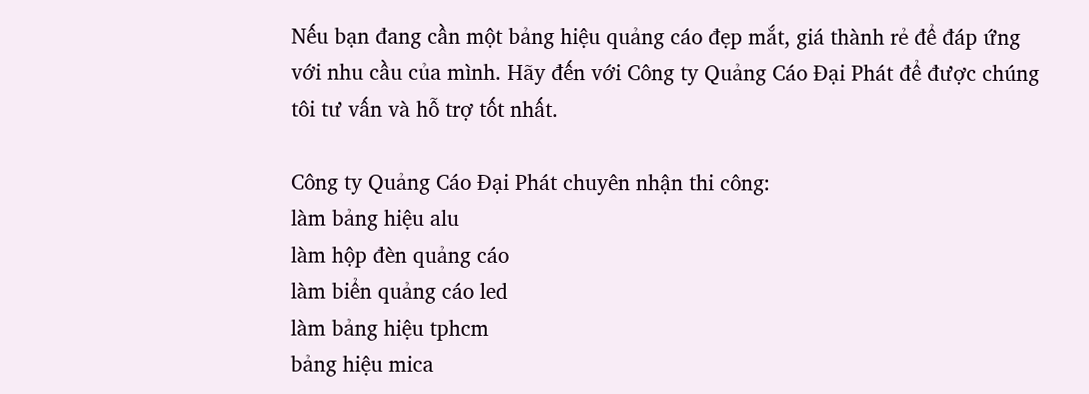Nếu bạn đang cần một bảng hiệu quảng cáo đẹp mắt, giá thành rẻ để đáp ứng với nhu cầu của mình. Hãy đến với Công ty Quảng Cáo Đại Phát để được chúng tôi tư vấn và hỗ trợ tốt nhất.

Công ty Quảng Cáo Đại Phát chuyên nhận thi công:
làm bảng hiệu alu
làm hộp đèn quảng cáo
làm biển quảng cáo led
làm bảng hiệu tphcm
bảng hiệu mica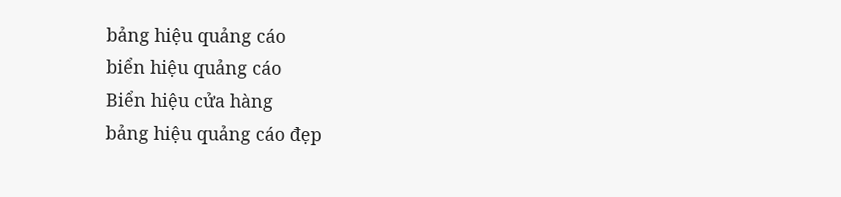bảng hiệu quảng cáo
biển hiệu quảng cáo
Biển hiệu cửa hàng
bảng hiệu quảng cáo đẹp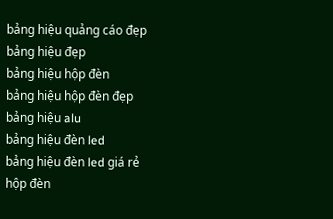bảng hiệu quảng cáo đẹp
bảng hiệu đẹp
bảng hiệu hộp đèn
bảng hiệu hộp đèn đẹp
bảng hiệu alu
bảng hiệu đèn led
bảng hiệu đèn led giá rẻ
hộp đèn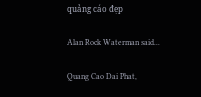quảng cáo đẹp

Alan Rock Waterman said...

Quang Cao Dai Phat,